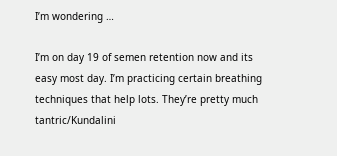I’m wondering …

I’m on day 19 of semen retention now and its easy most day. I’m practicing certain breathing techniques that help lots. They’re pretty much tantric/Kundalini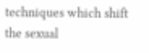techniques which shift the sexual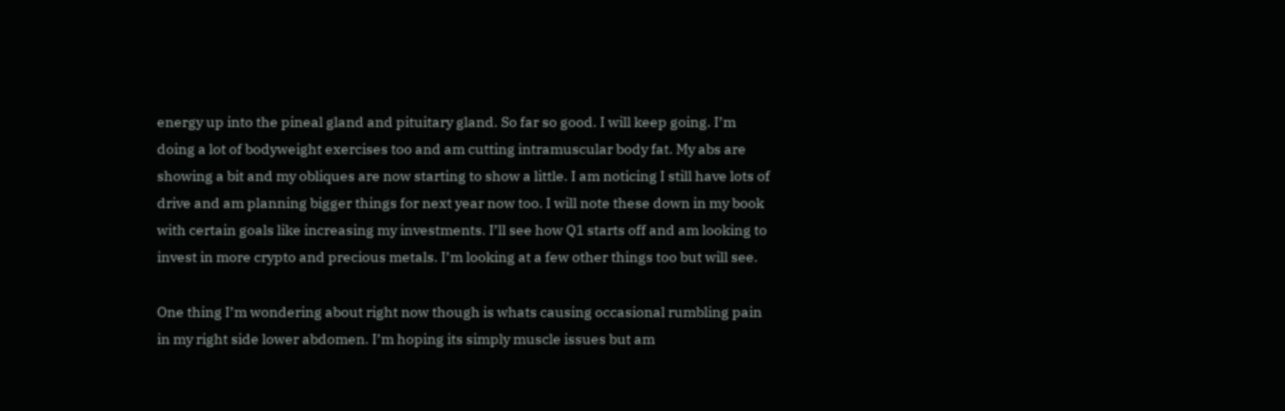energy up into the pineal gland and pituitary gland. So far so good. I will keep going. I’m doing a lot of bodyweight exercises too and am cutting intramuscular body fat. My abs are showing a bit and my obliques are now starting to show a little. I am noticing I still have lots of drive and am planning bigger things for next year now too. I will note these down in my book with certain goals like increasing my investments. I’ll see how Q1 starts off and am looking to invest in more crypto and precious metals. I’m looking at a few other things too but will see.

One thing I’m wondering about right now though is whats causing occasional rumbling pain in my right side lower abdomen. I’m hoping its simply muscle issues but am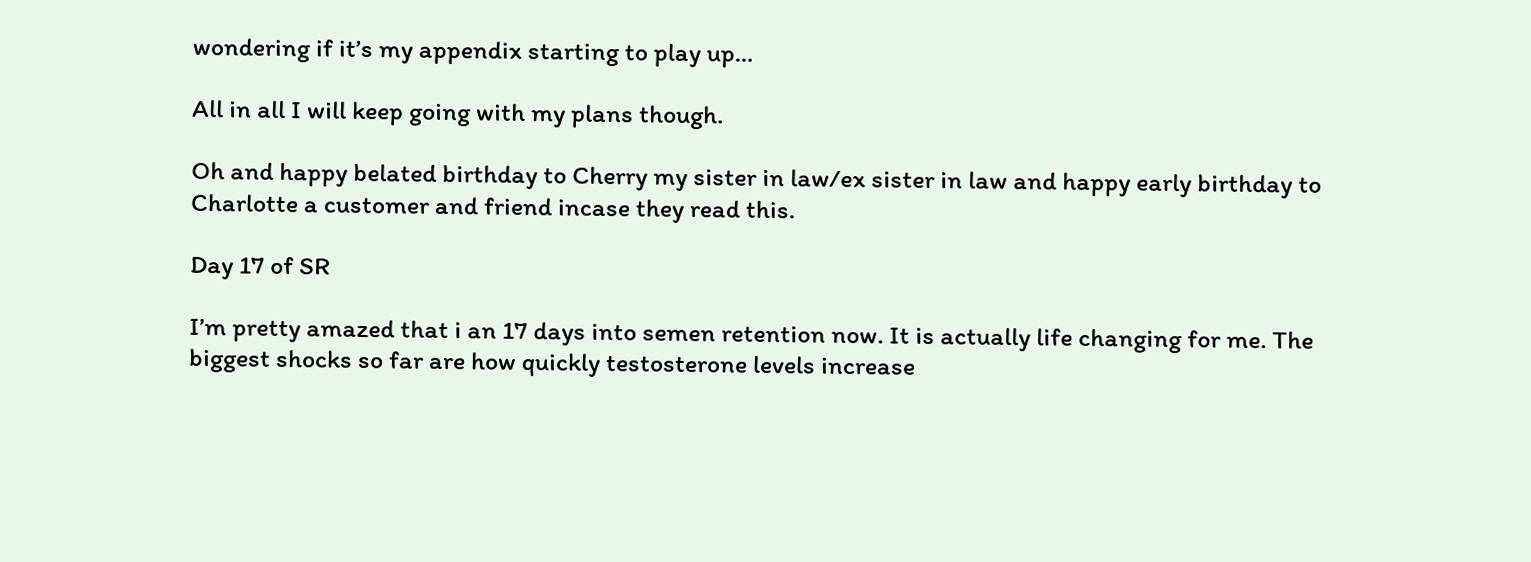wondering if it’s my appendix starting to play up…

All in all I will keep going with my plans though.

Oh and happy belated birthday to Cherry my sister in law/ex sister in law and happy early birthday to Charlotte a customer and friend incase they read this.

Day 17 of SR

I’m pretty amazed that i an 17 days into semen retention now. It is actually life changing for me. The biggest shocks so far are how quickly testosterone levels increase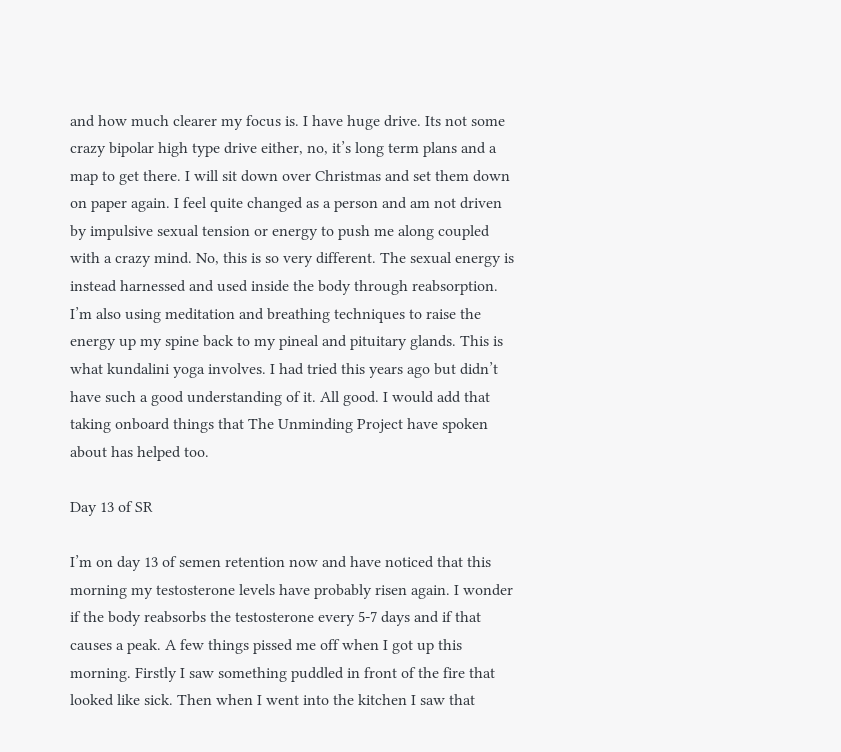and how much clearer my focus is. I have huge drive. Its not some crazy bipolar high type drive either, no, it’s long term plans and a map to get there. I will sit down over Christmas and set them down on paper again. I feel quite changed as a person and am not driven by impulsive sexual tension or energy to push me along coupled with a crazy mind. No, this is so very different. The sexual energy is instead harnessed and used inside the body through reabsorption. I’m also using meditation and breathing techniques to raise the energy up my spine back to my pineal and pituitary glands. This is what kundalini yoga involves. I had tried this years ago but didn’t have such a good understanding of it. All good. I would add that taking onboard things that The Unminding Project have spoken about has helped too.

Day 13 of SR

I’m on day 13 of semen retention now and have noticed that this morning my testosterone levels have probably risen again. I wonder if the body reabsorbs the testosterone every 5-7 days and if that causes a peak. A few things pissed me off when I got up this morning. Firstly I saw something puddled in front of the fire that looked like sick. Then when I went into the kitchen I saw that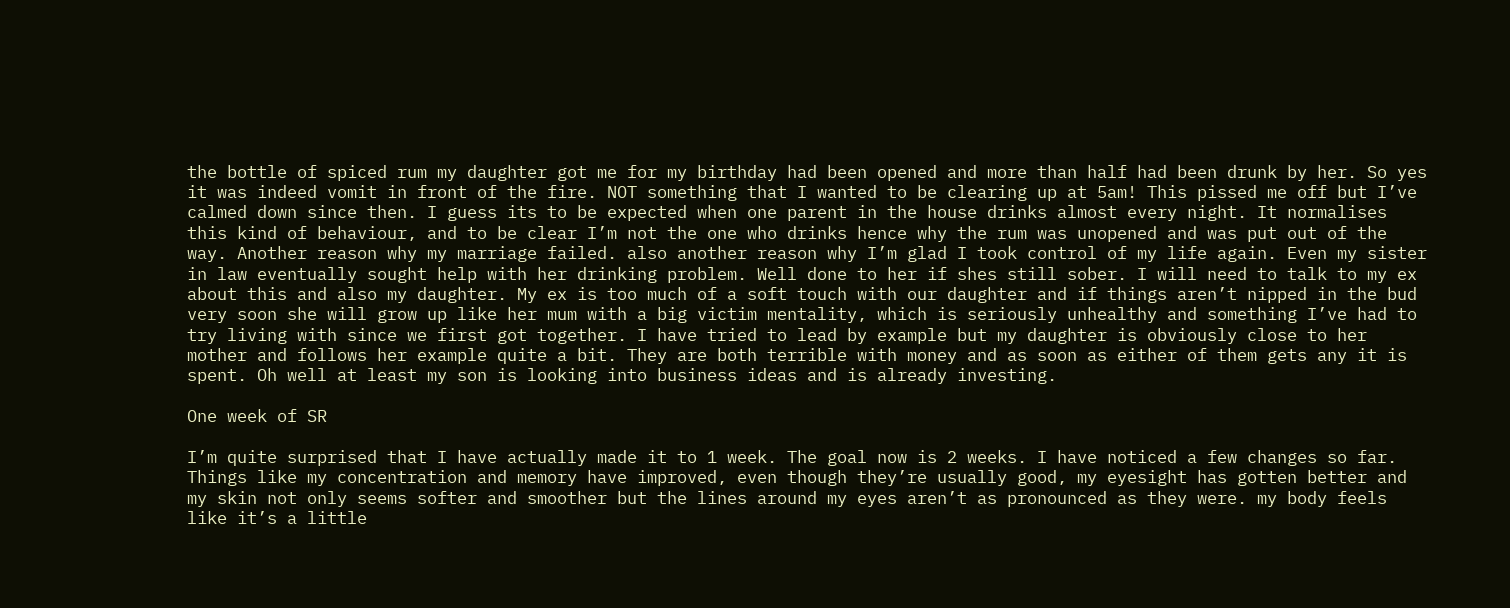the bottle of spiced rum my daughter got me for my birthday had been opened and more than half had been drunk by her. So yes it was indeed vomit in front of the fire. NOT something that I wanted to be clearing up at 5am! This pissed me off but I’ve calmed down since then. I guess its to be expected when one parent in the house drinks almost every night. It normalises this kind of behaviour, and to be clear I’m not the one who drinks hence why the rum was unopened and was put out of the way. Another reason why my marriage failed. also another reason why I’m glad I took control of my life again. Even my sister in law eventually sought help with her drinking problem. Well done to her if shes still sober. I will need to talk to my ex about this and also my daughter. My ex is too much of a soft touch with our daughter and if things aren’t nipped in the bud very soon she will grow up like her mum with a big victim mentality, which is seriously unhealthy and something I’ve had to try living with since we first got together. I have tried to lead by example but my daughter is obviously close to her mother and follows her example quite a bit. They are both terrible with money and as soon as either of them gets any it is spent. Oh well at least my son is looking into business ideas and is already investing.

One week of SR

I’m quite surprised that I have actually made it to 1 week. The goal now is 2 weeks. I have noticed a few changes so far. Things like my concentration and memory have improved, even though they’re usually good, my eyesight has gotten better and my skin not only seems softer and smoother but the lines around my eyes aren’t as pronounced as they were. my body feels like it’s a little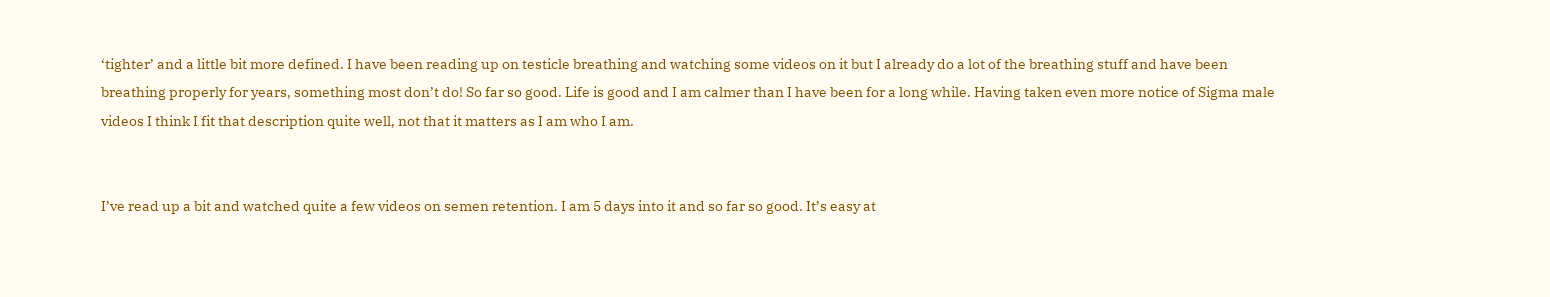‘tighter’ and a little bit more defined. I have been reading up on testicle breathing and watching some videos on it but I already do a lot of the breathing stuff and have been breathing properly for years, something most don’t do! So far so good. Life is good and I am calmer than I have been for a long while. Having taken even more notice of Sigma male videos I think I fit that description quite well, not that it matters as I am who I am.


I’ve read up a bit and watched quite a few videos on semen retention. I am 5 days into it and so far so good. It’s easy at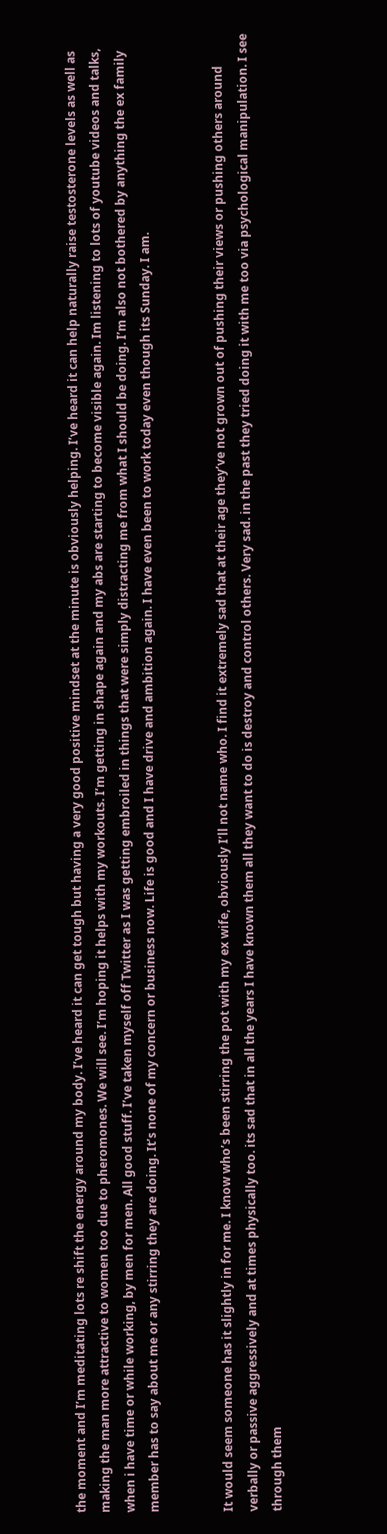the moment and I’m meditating lots re shift the energy around my body. I’ve heard it can get tough but having a very good positive mindset at the minute is obviously helping. I’ve heard it can help naturally raise testosterone levels as well as making the man more attractive to women too due to pheromones. We will see. I’m hoping it helps with my workouts. I’m getting in shape again and my abs are starting to become visible again. Im listening to lots of youtube videos and talks, when i have time or while working, by men for men. All good stuff. I’ve taken myself off Twitter as I was getting embroiled in things that were simply distracting me from what I should be doing. I’m also not bothered by anything the ex family member has to say about me or any stirring they are doing. It’s none of my concern or business now. Life is good and I have drive and ambition again. I have even been to work today even though its Sunday. I am.


It would seem someone has it slightly in for me. I know who’s been stirring the pot with my ex wife, obviously I’ll not name who. I find it extremely sad that at their age they’ve not grown out of pushing their views or pushing others around verbally or passive aggressively and at times physically too. its sad that in all the years I have known them all they want to do is destroy and control others. Very sad. in the past they tried doing it with me too via psychological manipulation. I see through them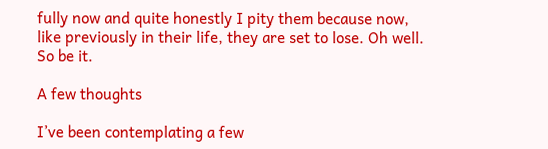fully now and quite honestly I pity them because now, like previously in their life, they are set to lose. Oh well. So be it.

A few thoughts

I’ve been contemplating a few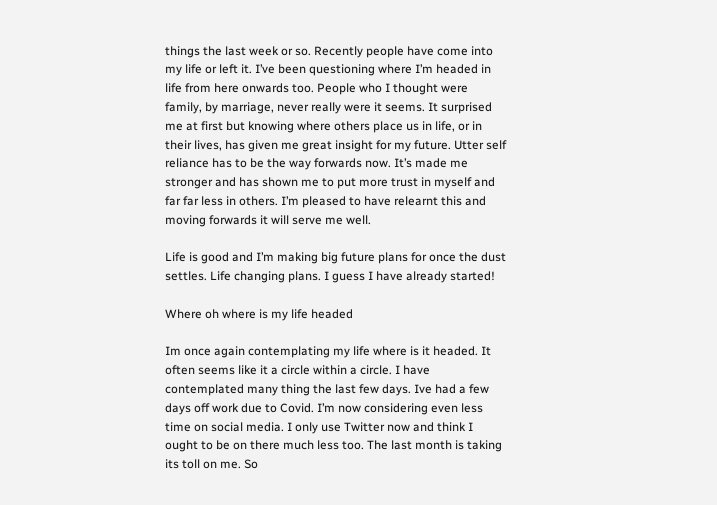things the last week or so. Recently people have come into my life or left it. I’ve been questioning where I’m headed in life from here onwards too. People who I thought were family, by marriage, never really were it seems. It surprised me at first but knowing where others place us in life, or in their lives, has given me great insight for my future. Utter self reliance has to be the way forwards now. It’s made me stronger and has shown me to put more trust in myself and far far less in others. I’m pleased to have relearnt this and moving forwards it will serve me well.

Life is good and I’m making big future plans for once the dust settles. Life changing plans. I guess I have already started!

Where oh where is my life headed

Im once again contemplating my life where is it headed. It often seems like it a circle within a circle. I have contemplated many thing the last few days. Ive had a few days off work due to Covid. I’m now considering even less time on social media. I only use Twitter now and think I ought to be on there much less too. The last month is taking its toll on me. So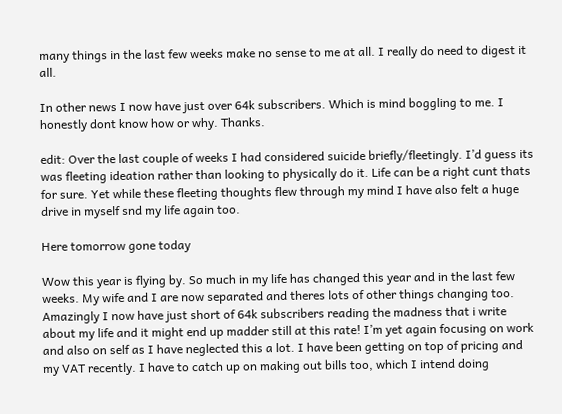many things in the last few weeks make no sense to me at all. I really do need to digest it all.

In other news I now have just over 64k subscribers. Which is mind boggling to me. I honestly dont know how or why. Thanks.

edit: Over the last couple of weeks I had considered suicide briefly/fleetingly. I’d guess its was fleeting ideation rather than looking to physically do it. Life can be a right cunt thats for sure. Yet while these fleeting thoughts flew through my mind I have also felt a huge drive in myself snd my life again too.

Here tomorrow gone today

Wow this year is flying by. So much in my life has changed this year and in the last few weeks. My wife and I are now separated and theres lots of other things changing too. Amazingly I now have just short of 64k subscribers reading the madness that i write about my life and it might end up madder still at this rate! I’m yet again focusing on work and also on self as I have neglected this a lot. I have been getting on top of pricing and my VAT recently. I have to catch up on making out bills too, which I intend doing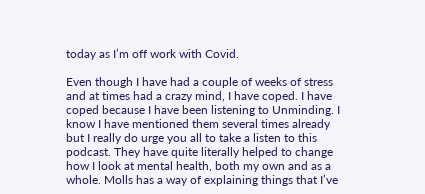today as I’m off work with Covid.

Even though I have had a couple of weeks of stress and at times had a crazy mind, I have coped. I have coped because I have been listening to Unminding. I know I have mentioned them several times already but I really do urge you all to take a listen to this podcast. They have quite literally helped to change how I look at mental health, both my own and as a whole. Molls has a way of explaining things that I’ve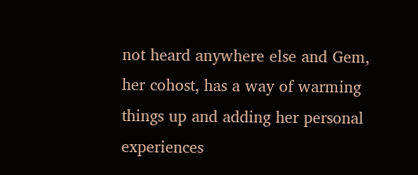not heard anywhere else and Gem, her cohost, has a way of warming things up and adding her personal experiences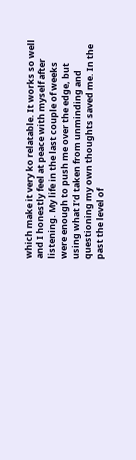which make it very ko relatable. It works so well and I honestly feel at peace with myself after listening. My life in the last couple of weeks were enough to push me over the edge, but using what I’d taken from unminding and questioning my own thoughts saved me. In the past the level of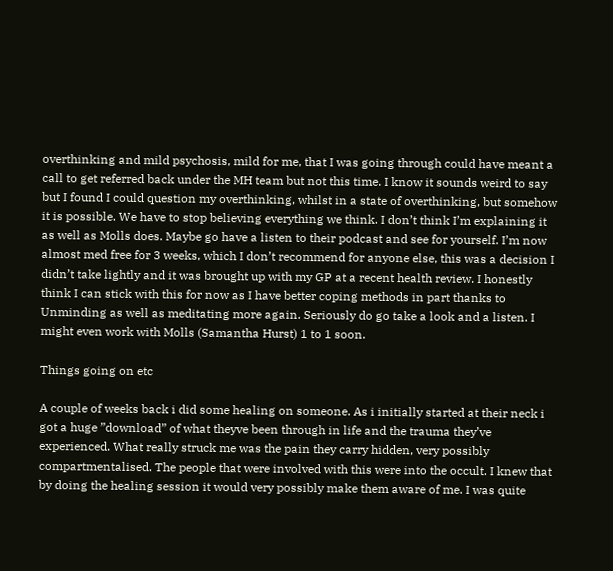overthinking and mild psychosis, mild for me, that I was going through could have meant a call to get referred back under the MH team but not this time. I know it sounds weird to say but I found I could question my overthinking, whilst in a state of overthinking, but somehow it is possible. We have to stop believing everything we think. I don’t think I’m explaining it as well as Molls does. Maybe go have a listen to their podcast and see for yourself. I’m now almost med free for 3 weeks, which I don’t recommend for anyone else, this was a decision I didn’t take lightly and it was brought up with my GP at a recent health review. I honestly think I can stick with this for now as I have better coping methods in part thanks to Unminding as well as meditating more again. Seriously do go take a look and a listen. I might even work with Molls (Samantha Hurst) 1 to 1 soon.

Things going on etc

A couple of weeks back i did some healing on someone. As i initially started at their neck i got a huge ”download” of what theyve been through in life and the trauma they’ve experienced. What really struck me was the pain they carry hidden, very possibly compartmentalised. The people that were involved with this were into the occult. I knew that by doing the healing session it would very possibly make them aware of me. I was quite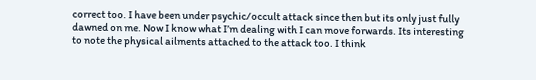correct too. I have been under psychic/occult attack since then but its only just fully dawned on me. Now I know what I’m dealing with I can move forwards. Its interesting to note the physical ailments attached to the attack too. I think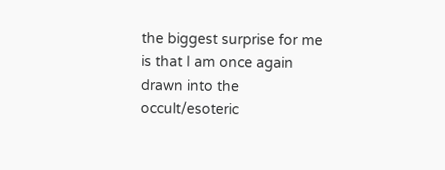the biggest surprise for me is that I am once again drawn into the occult/esoteric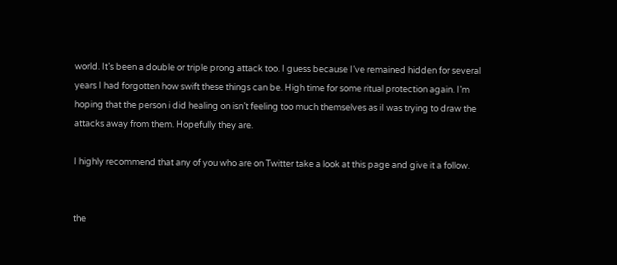world. It’s been a double or triple prong attack too. I guess because I’ve remained hidden for several years I had forgotten how swift these things can be. High time for some ritual protection again. I’m hoping that the person i did healing on isn’t feeling too much themselves as iI was trying to draw the attacks away from them. Hopefully they are.

I highly recommend that any of you who are on Twitter take a look at this page and give it a follow.


the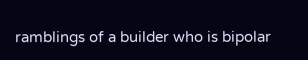ramblings of a builder who is bipolar